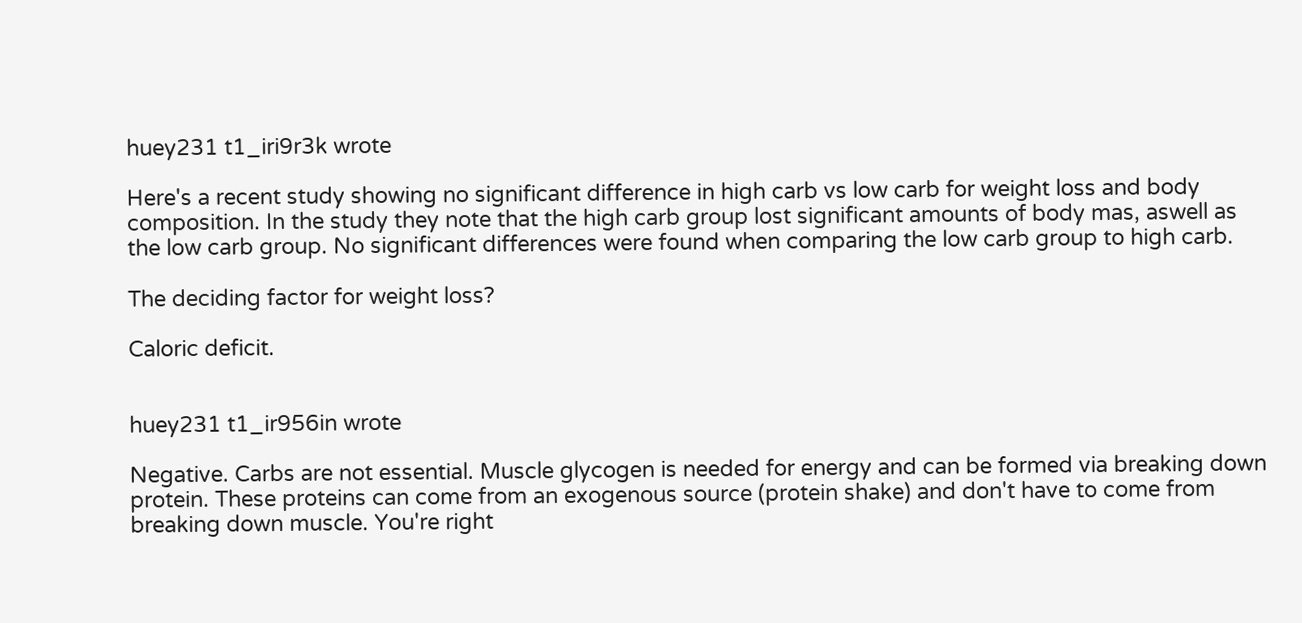huey231 t1_iri9r3k wrote

Here's a recent study showing no significant difference in high carb vs low carb for weight loss and body composition. In the study they note that the high carb group lost significant amounts of body mas, aswell as the low carb group. No significant differences were found when comparing the low carb group to high carb.

The deciding factor for weight loss?

Caloric deficit.


huey231 t1_ir956in wrote

Negative. Carbs are not essential. Muscle glycogen is needed for energy and can be formed via breaking down protein. These proteins can come from an exogenous source (protein shake) and don't have to come from breaking down muscle. You're right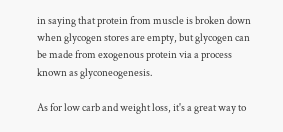in saying that protein from muscle is broken down when glycogen stores are empty, but glycogen can be made from exogenous protein via a process known as glyconeogenesis.

As for low carb and weight loss, it's a great way to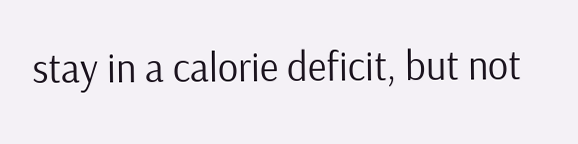stay in a calorie deficit, but not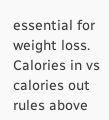essential for weight loss. Calories in vs calories out rules above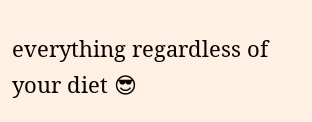everything regardless of your diet 😎